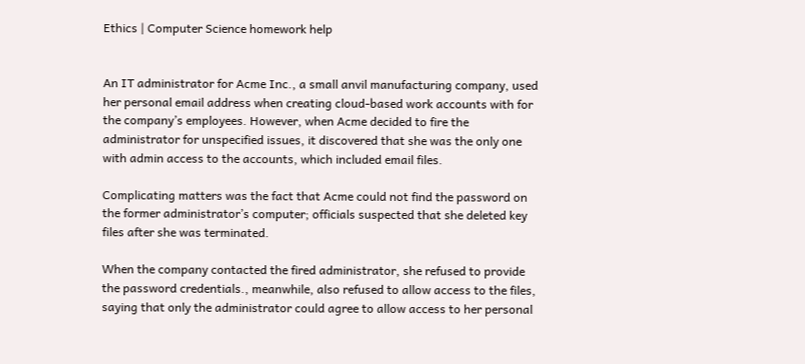Ethics | Computer Science homework help


An IT administrator for Acme Inc., a small anvil manufacturing company, used her personal email address when creating cloud-based work accounts with for the company’s employees. However, when Acme decided to fire the administrator for unspecified issues, it discovered that she was the only one with admin access to the accounts, which included email files.

Complicating matters was the fact that Acme could not find the password on the former administrator’s computer; officials suspected that she deleted key files after she was terminated.

When the company contacted the fired administrator, she refused to provide the password credentials., meanwhile, also refused to allow access to the files, saying that only the administrator could agree to allow access to her personal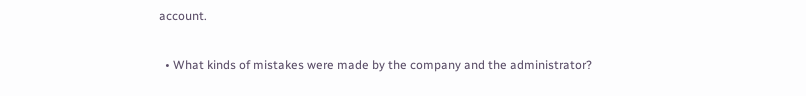account.

  • What kinds of mistakes were made by the company and the administrator?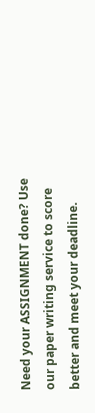Need your ASSIGNMENT done? Use our paper writing service to score better and meet your deadline.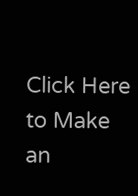Click Here to Make an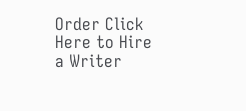Order Click Here to Hire a Writer